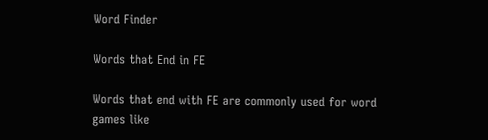Word Finder

Words that End in FE

Words that end with FE are commonly used for word games like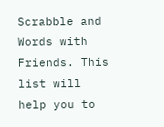Scrabble and Words with Friends. This list will help you to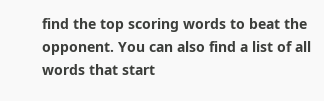find the top scoring words to beat the opponent. You can also find a list of all words that start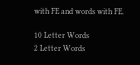with FE and words with FE.

10 Letter Words
2 Letter Words